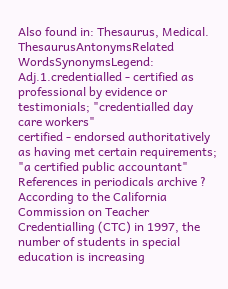Also found in: Thesaurus, Medical.
ThesaurusAntonymsRelated WordsSynonymsLegend:
Adj.1.credentialled - certified as professional by evidence or testimonials; "credentialled day care workers"
certified - endorsed authoritatively as having met certain requirements; "a certified public accountant"
References in periodicals archive ?
According to the California Commission on Teacher Credentialling (CTC) in 1997, the number of students in special education is increasing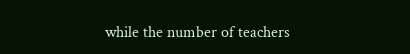while the number of teachers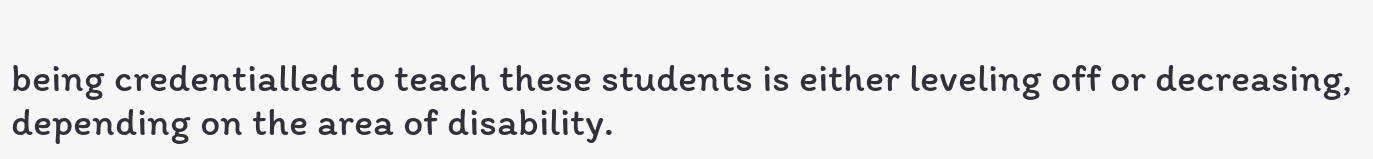being credentialled to teach these students is either leveling off or decreasing, depending on the area of disability.